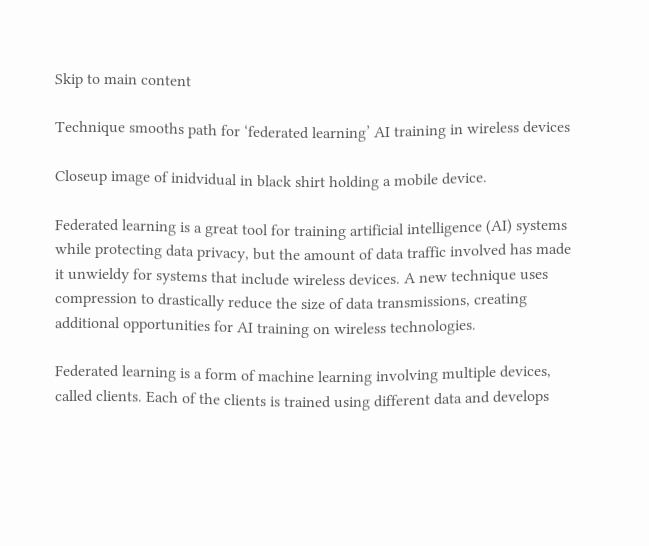Skip to main content

Technique smooths path for ‘federated learning’ AI training in wireless devices

Closeup image of inidvidual in black shirt holding a mobile device.

Federated learning is a great tool for training artificial intelligence (AI) systems while protecting data privacy, but the amount of data traffic involved has made it unwieldy for systems that include wireless devices. A new technique uses compression to drastically reduce the size of data transmissions, creating additional opportunities for AI training on wireless technologies.

Federated learning is a form of machine learning involving multiple devices, called clients. Each of the clients is trained using different data and develops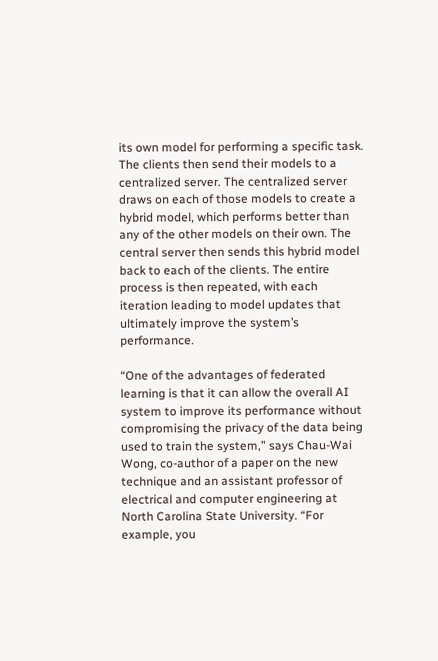its own model for performing a specific task. The clients then send their models to a centralized server. The centralized server draws on each of those models to create a hybrid model, which performs better than any of the other models on their own. The central server then sends this hybrid model back to each of the clients. The entire process is then repeated, with each iteration leading to model updates that ultimately improve the system’s performance.

“One of the advantages of federated learning is that it can allow the overall AI system to improve its performance without compromising the privacy of the data being used to train the system,” says Chau-Wai Wong, co-author of a paper on the new technique and an assistant professor of electrical and computer engineering at North Carolina State University. “For example, you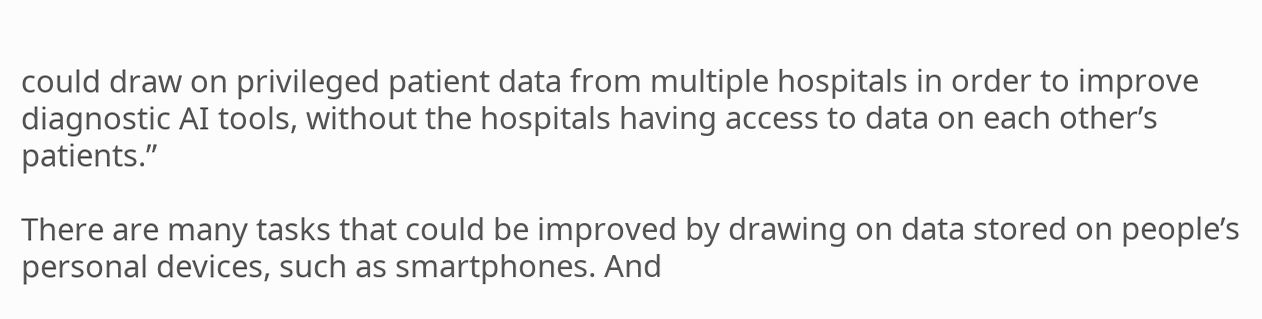could draw on privileged patient data from multiple hospitals in order to improve diagnostic AI tools, without the hospitals having access to data on each other’s patients.”

There are many tasks that could be improved by drawing on data stored on people’s personal devices, such as smartphones. And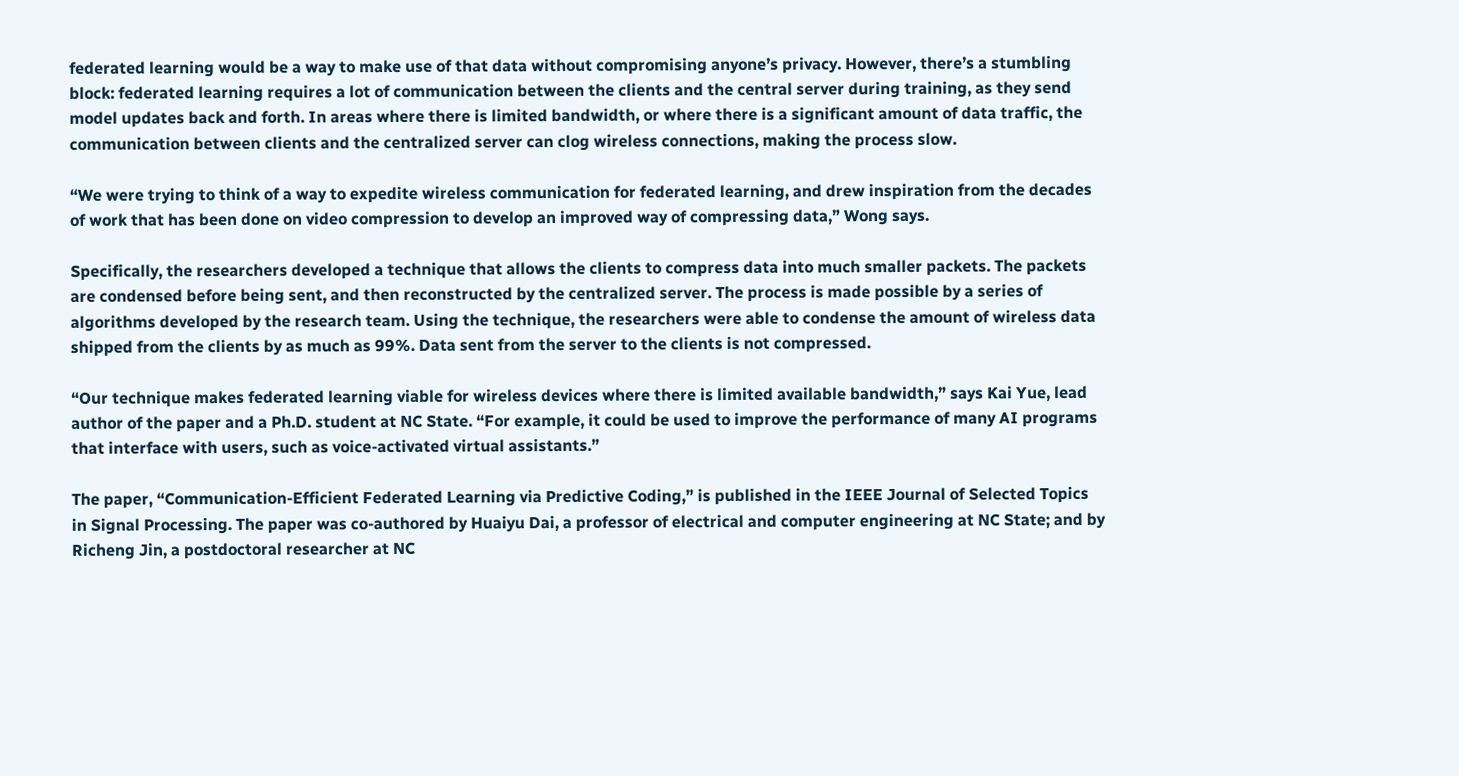federated learning would be a way to make use of that data without compromising anyone’s privacy. However, there’s a stumbling block: federated learning requires a lot of communication between the clients and the central server during training, as they send model updates back and forth. In areas where there is limited bandwidth, or where there is a significant amount of data traffic, the communication between clients and the centralized server can clog wireless connections, making the process slow.

“We were trying to think of a way to expedite wireless communication for federated learning, and drew inspiration from the decades of work that has been done on video compression to develop an improved way of compressing data,” Wong says.

Specifically, the researchers developed a technique that allows the clients to compress data into much smaller packets. The packets are condensed before being sent, and then reconstructed by the centralized server. The process is made possible by a series of algorithms developed by the research team. Using the technique, the researchers were able to condense the amount of wireless data shipped from the clients by as much as 99%. Data sent from the server to the clients is not compressed.

“Our technique makes federated learning viable for wireless devices where there is limited available bandwidth,” says Kai Yue, lead author of the paper and a Ph.D. student at NC State. “For example, it could be used to improve the performance of many AI programs that interface with users, such as voice-activated virtual assistants.”

The paper, “Communication-Efficient Federated Learning via Predictive Coding,” is published in the IEEE Journal of Selected Topics in Signal Processing. The paper was co-authored by Huaiyu Dai, a professor of electrical and computer engineering at NC State; and by Richeng Jin, a postdoctoral researcher at NC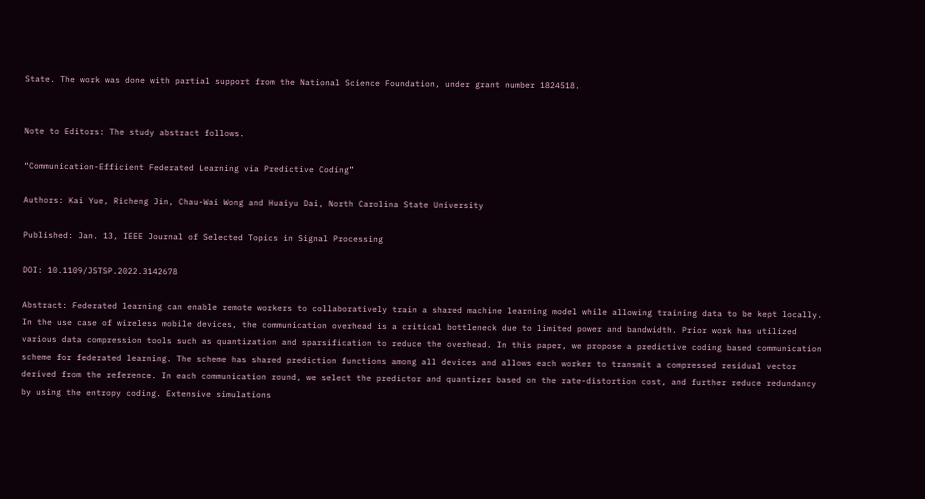State. The work was done with partial support from the National Science Foundation, under grant number 1824518.


Note to Editors: The study abstract follows.

“Communication-Efficient Federated Learning via Predictive Coding”

Authors: Kai Yue, Richeng Jin, Chau-Wai Wong and Huaiyu Dai, North Carolina State University

Published: Jan. 13, IEEE Journal of Selected Topics in Signal Processing

DOI: 10.1109/JSTSP.2022.3142678

Abstract: Federated learning can enable remote workers to collaboratively train a shared machine learning model while allowing training data to be kept locally. In the use case of wireless mobile devices, the communication overhead is a critical bottleneck due to limited power and bandwidth. Prior work has utilized various data compression tools such as quantization and sparsification to reduce the overhead. In this paper, we propose a predictive coding based communication scheme for federated learning. The scheme has shared prediction functions among all devices and allows each worker to transmit a compressed residual vector derived from the reference. In each communication round, we select the predictor and quantizer based on the rate-distortion cost, and further reduce redundancy by using the entropy coding. Extensive simulations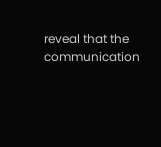reveal that the communication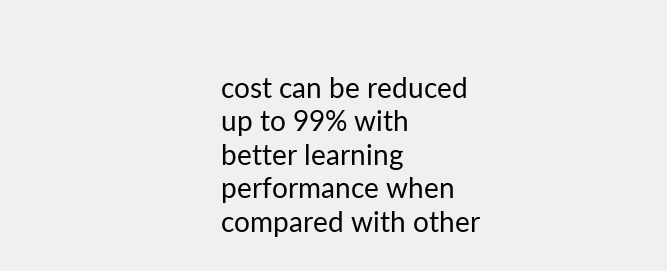cost can be reduced up to 99% with better learning performance when compared with other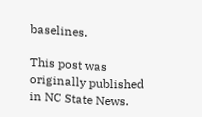baselines.

This post was originally published in NC State News.